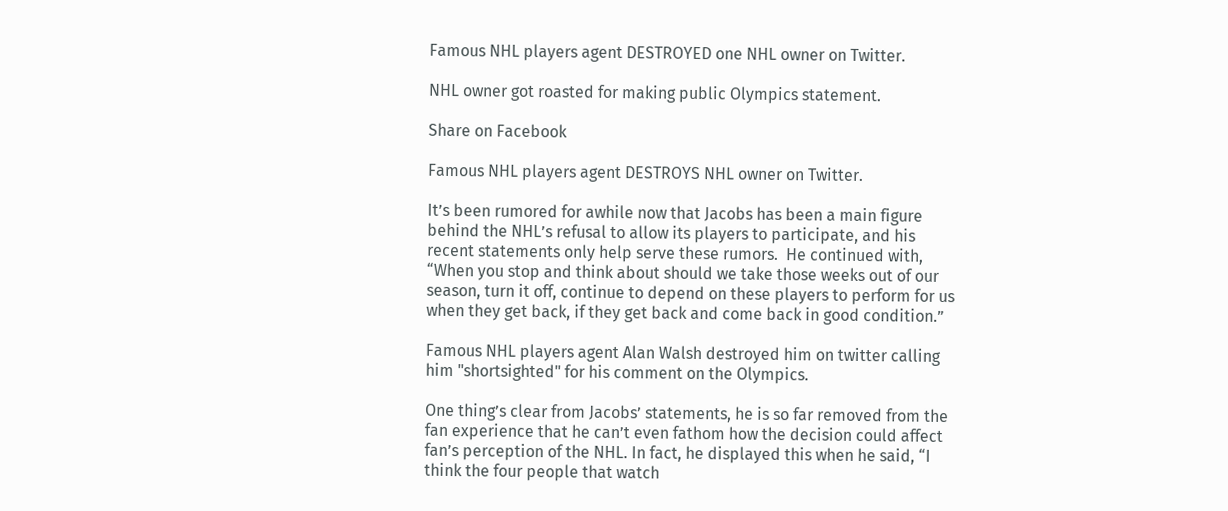Famous NHL players agent DESTROYED one NHL owner on Twitter.

NHL owner got roasted for making public Olympics statement.

Share on Facebook

Famous NHL players agent DESTROYS NHL owner on Twitter.

It’s been rumored for awhile now that Jacobs has been a main figure behind the NHL’s refusal to allow its players to participate, and his recent statements only help serve these rumors.  He continued with, “When you stop and think about should we take those weeks out of our season, turn it off, continue to depend on these players to perform for us when they get back, if they get back and come back in good condition.”

Famous NHL players agent Alan Walsh destroyed him on twitter calling him "shortsighted" for his comment on the Olympics.

One thing’s clear from Jacobs’ statements, he is so far removed from the fan experience that he can’t even fathom how the decision could affect fan’s perception of the NHL. In fact, he displayed this when he said, “I think the four people that watch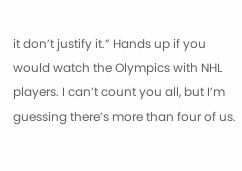it don’t justify it.” Hands up if you would watch the Olympics with NHL players. I can’t count you all, but I’m guessing there’s more than four of us.